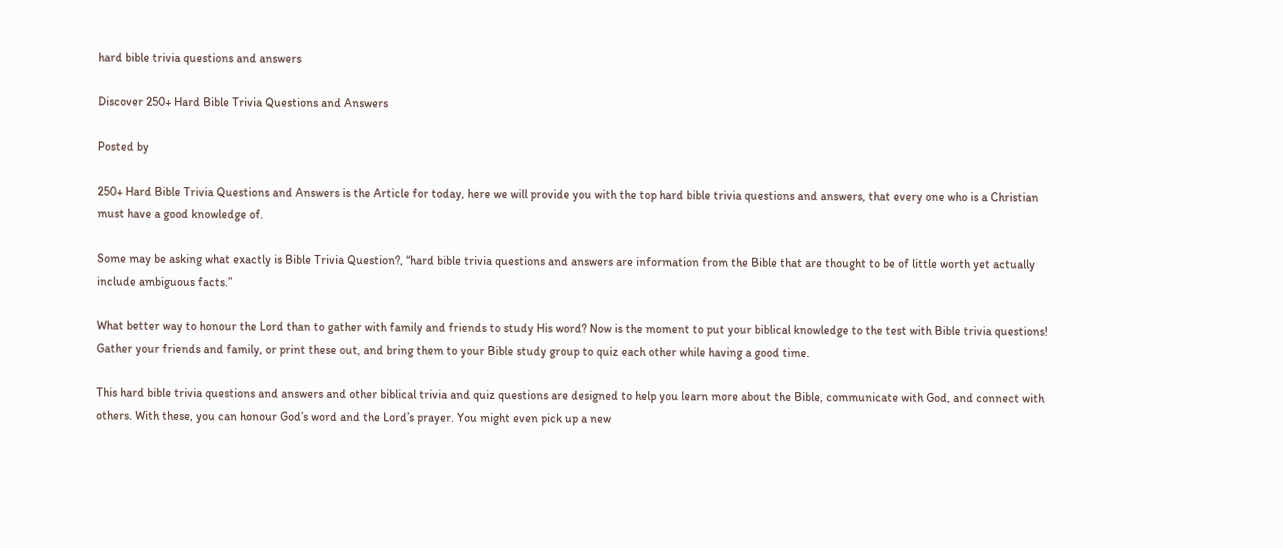hard bible trivia questions and answers

Discover 250+ Hard Bible Trivia Questions and Answers

Posted by

250+ Hard Bible Trivia Questions and Answers is the Article for today, here we will provide you with the top hard bible trivia questions and answers, that every one who is a Christian must have a good knowledge of.

Some may be asking what exactly is Bible Trivia Question?, “hard bible trivia questions and answers are information from the Bible that are thought to be of little worth yet actually include ambiguous facts.”

What better way to honour the Lord than to gather with family and friends to study His word? Now is the moment to put your biblical knowledge to the test with Bible trivia questions! Gather your friends and family, or print these out, and bring them to your Bible study group to quiz each other while having a good time.

This hard bible trivia questions and answers and other biblical trivia and quiz questions are designed to help you learn more about the Bible, communicate with God, and connect with others. With these, you can honour God’s word and the Lord’s prayer. You might even pick up a new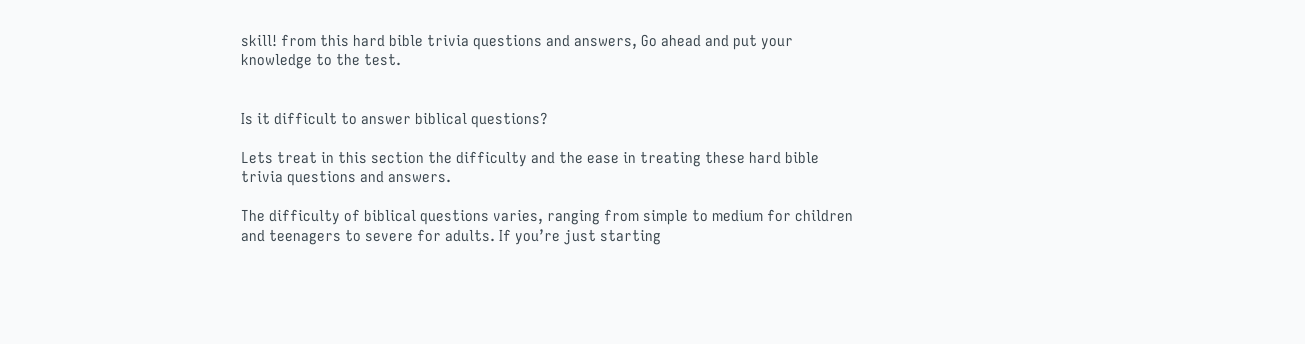skill! from this hard bible trivia questions and answers, Go ahead and put your knowledge to the test.


Is it difficult to answer biblical questions?

Lets treat in this section the difficulty and the ease in treating these hard bible trivia questions and answers.

The difficulty of biblical questions varies, ranging from simple to medium for children and teenagers to severe for adults. If you’re just starting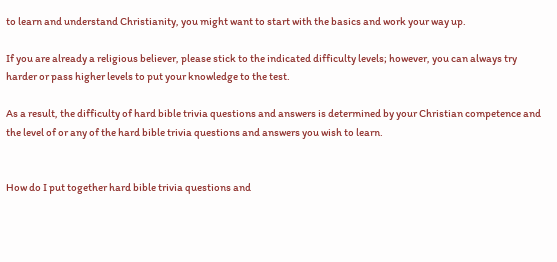to learn and understand Christianity, you might want to start with the basics and work your way up.

If you are already a religious believer, please stick to the indicated difficulty levels; however, you can always try harder or pass higher levels to put your knowledge to the test.

As a result, the difficulty of hard bible trivia questions and answers is determined by your Christian competence and the level of or any of the hard bible trivia questions and answers you wish to learn.


How do I put together hard bible trivia questions and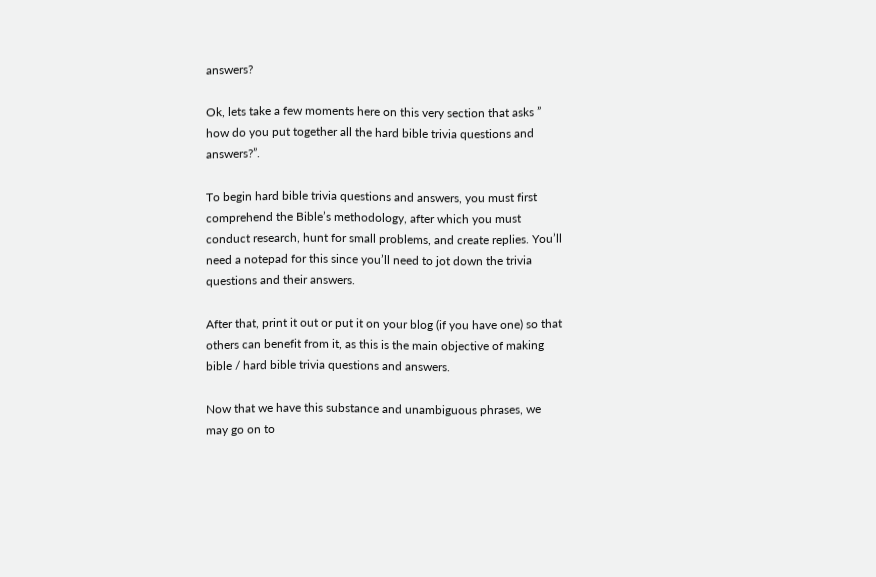answers?

Ok, lets take a few moments here on this very section that asks ” how do you put together all the hard bible trivia questions and answers?”.

To begin hard bible trivia questions and answers, you must first comprehend the Bible’s methodology, after which you must conduct research, hunt for small problems, and create replies. You’ll need a notepad for this since you’ll need to jot down the trivia questions and their answers.

After that, print it out or put it on your blog (if you have one) so that others can benefit from it, as this is the main objective of making bible / hard bible trivia questions and answers.

Now that we have this substance and unambiguous phrases, we may go on to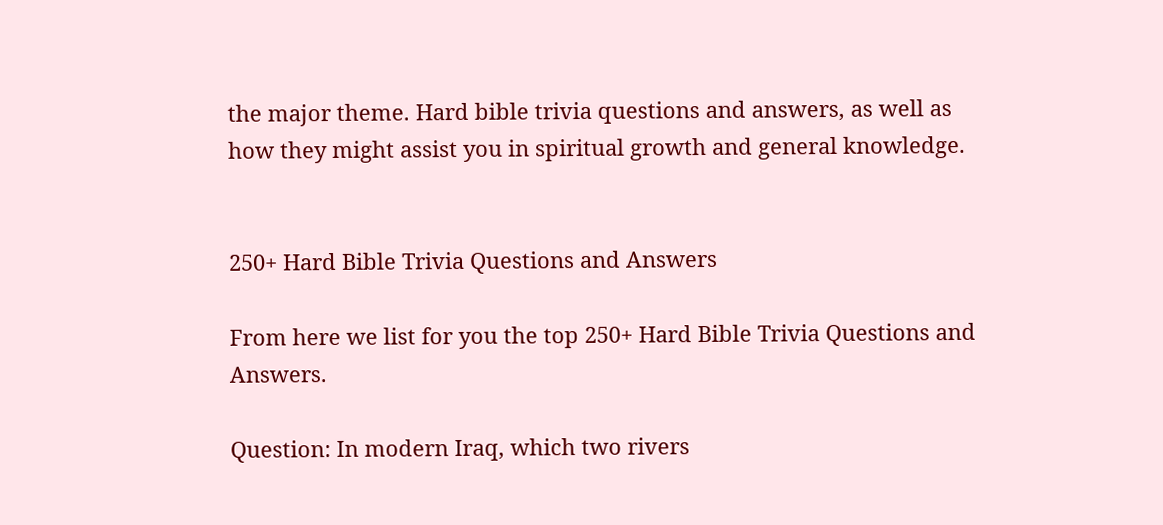the major theme. Hard bible trivia questions and answers, as well as how they might assist you in spiritual growth and general knowledge.


250+ Hard Bible Trivia Questions and Answers

From here we list for you the top 250+ Hard Bible Trivia Questions and Answers.

Question: In modern Iraq, which two rivers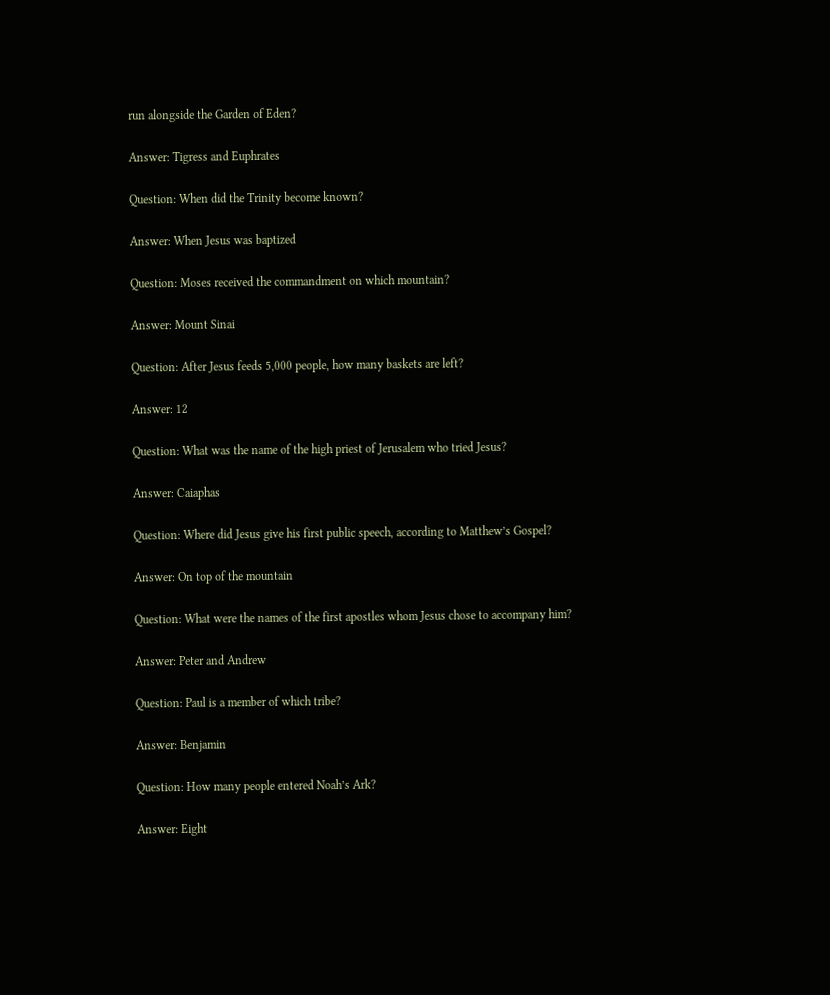run alongside the Garden of Eden?

Answer: Tigress and Euphrates

Question: When did the Trinity become known?

Answer: When Jesus was baptized

Question: Moses received the commandment on which mountain?

Answer: Mount Sinai

Question: After Jesus feeds 5,000 people, how many baskets are left?

Answer: 12

Question: What was the name of the high priest of Jerusalem who tried Jesus?

Answer: Caiaphas

Question: Where did Jesus give his first public speech, according to Matthew’s Gospel?

Answer: On top of the mountain

Question: What were the names of the first apostles whom Jesus chose to accompany him?

Answer: Peter and Andrew

Question: Paul is a member of which tribe?

Answer: Benjamin

Question: How many people entered Noah’s Ark?

Answer: Eight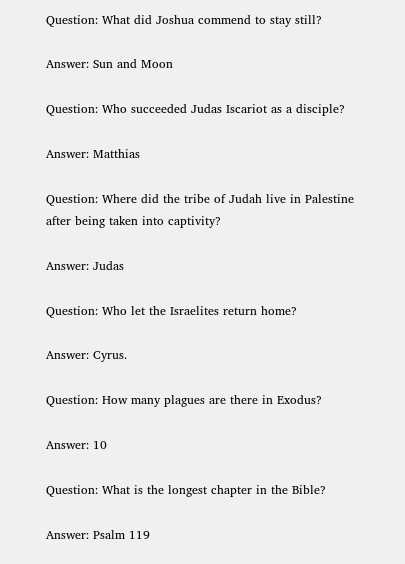Question: What did Joshua commend to stay still?

Answer: Sun and Moon

Question: Who succeeded Judas Iscariot as a disciple?

Answer: Matthias

Question: Where did the tribe of Judah live in Palestine after being taken into captivity?

Answer: Judas

Question: Who let the Israelites return home?

Answer: Cyrus.

Question: How many plagues are there in Exodus?

Answer: 10

Question: What is the longest chapter in the Bible?

Answer: Psalm 119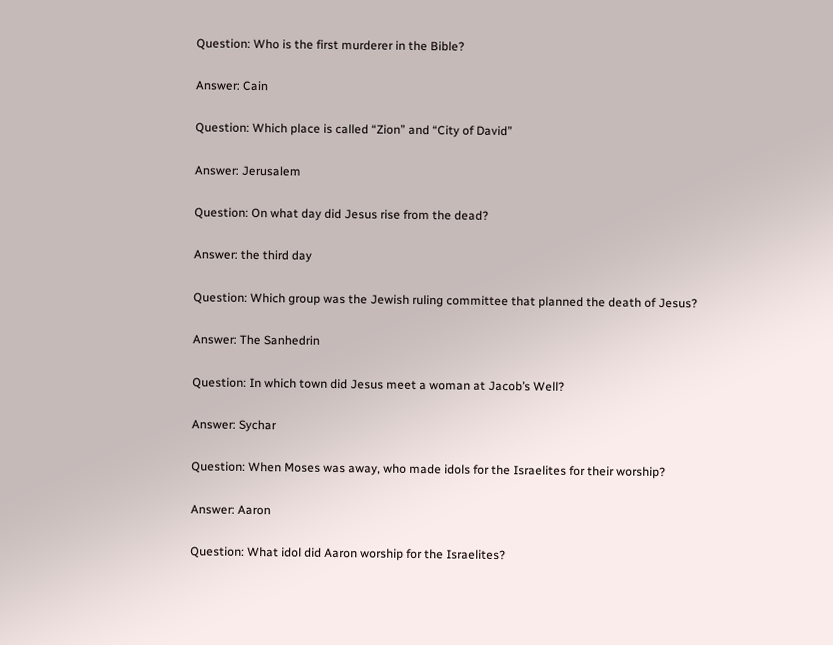Question: Who is the first murderer in the Bible?

Answer: Cain

Question: Which place is called “Zion” and “City of David”

Answer: Jerusalem

Question: On what day did Jesus rise from the dead?

Answer: the third day

Question: Which group was the Jewish ruling committee that planned the death of Jesus?

Answer: The Sanhedrin

Question: In which town did Jesus meet a woman at Jacob’s Well?

Answer: Sychar

Question: When Moses was away, who made idols for the Israelites for their worship?

Answer: Aaron

Question: What idol did Aaron worship for the Israelites?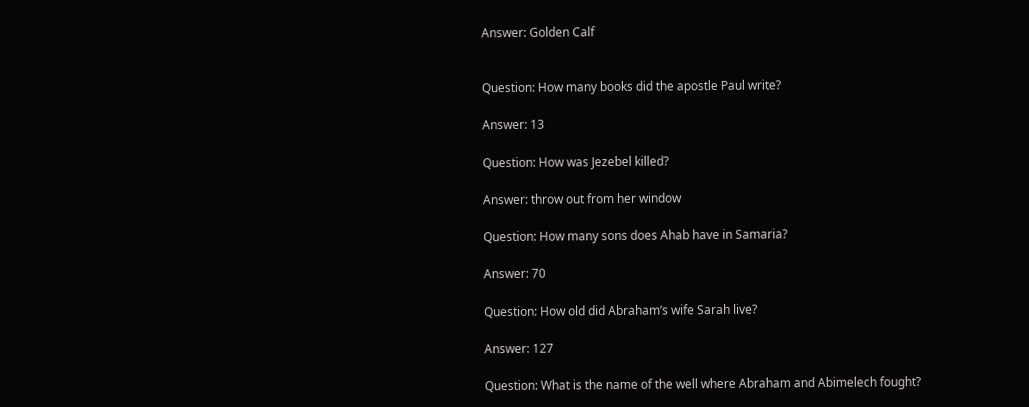Answer: Golden Calf


Question: How many books did the apostle Paul write?

Answer: 13

Question: How was Jezebel killed?

Answer: throw out from her window

Question: How many sons does Ahab have in Samaria?

Answer: 70

Question: How old did Abraham’s wife Sarah live?

Answer: 127

Question: What is the name of the well where Abraham and Abimelech fought?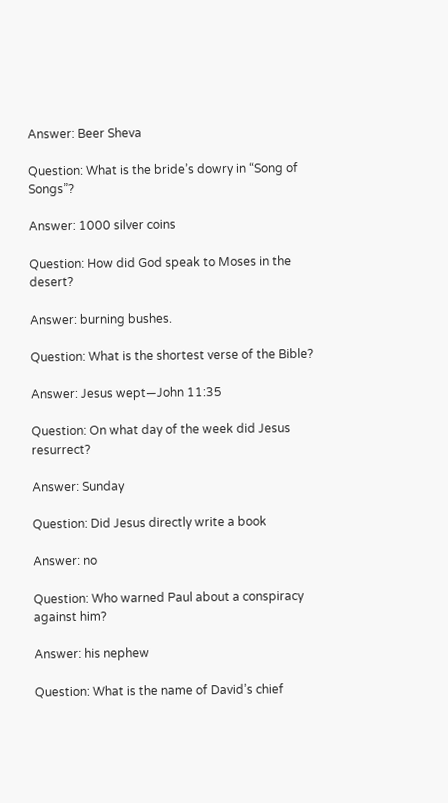Answer: Beer Sheva

Question: What is the bride’s dowry in “Song of Songs”?

Answer: 1000 silver coins

Question: How did God speak to Moses in the desert?

Answer: burning bushes.

Question: What is the shortest verse of the Bible?

Answer: Jesus wept—John 11:35

Question: On what day of the week did Jesus resurrect?

Answer: Sunday

Question: Did Jesus directly write a book

Answer: no

Question: Who warned Paul about a conspiracy against him?

Answer: his nephew

Question: What is the name of David’s chief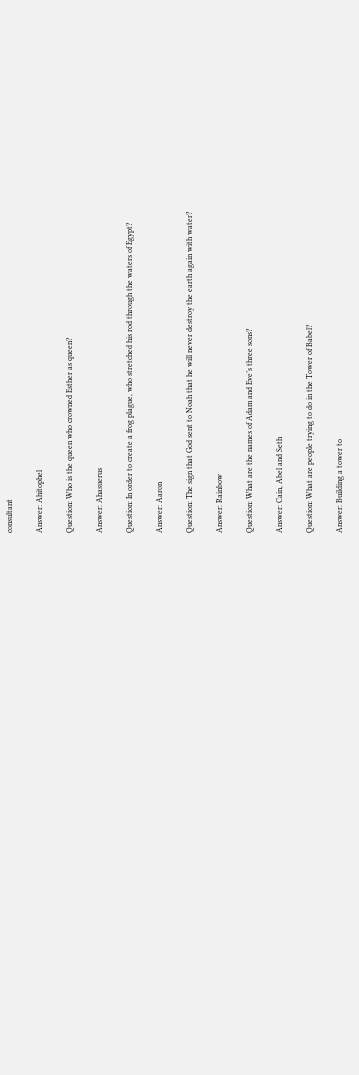consultant

Answer: Ahitophel

Question: Who is the queen who crowned Esther as queen?

Answer: Ahasuerus

Question: In order to create a frog plague, who stretched his rod through the waters of Egypt?

Answer: Aaron

Question: The sign that God sent to Noah that he will never destroy the earth again with water?

Answer: Rainbow

Question: What are the names of Adam and Eve’s three sons?

Answer: Cain, Abel and Seth

Question: What are people trying to do in the Tower of Babel?

Answer: Building a tower to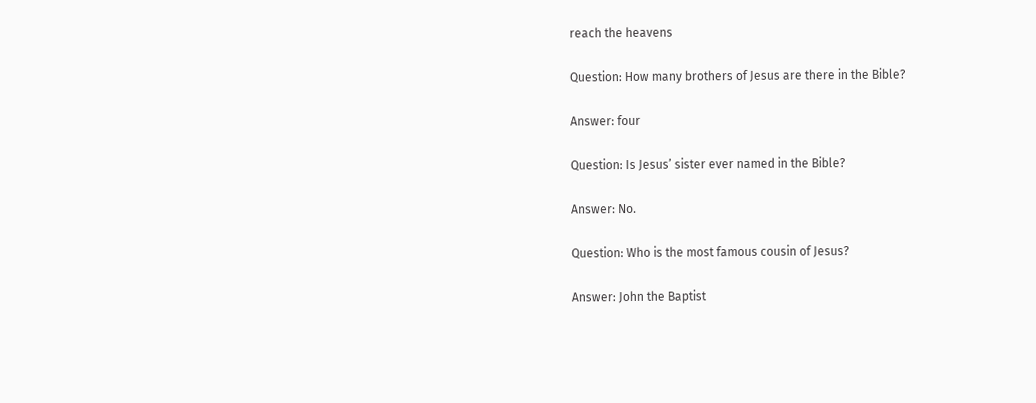reach the heavens

Question: How many brothers of Jesus are there in the Bible?

Answer: four

Question: Is Jesus’ sister ever named in the Bible?

Answer: No.

Question: Who is the most famous cousin of Jesus?

Answer: John the Baptist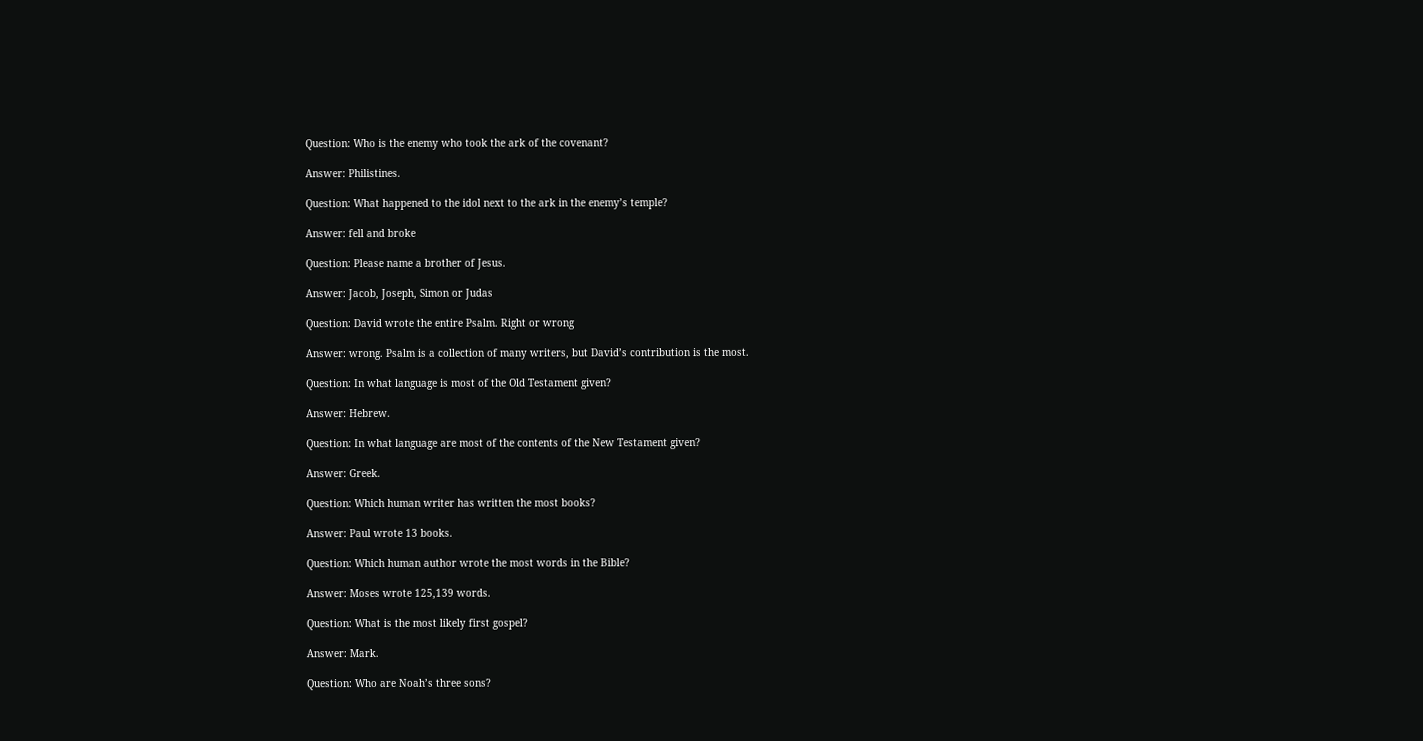Question: Who is the enemy who took the ark of the covenant?

Answer: Philistines.

Question: What happened to the idol next to the ark in the enemy’s temple?

Answer: fell and broke

Question: Please name a brother of Jesus.

Answer: Jacob, Joseph, Simon or Judas

Question: David wrote the entire Psalm. Right or wrong

Answer: wrong. Psalm is a collection of many writers, but David’s contribution is the most.

Question: In what language is most of the Old Testament given?

Answer: Hebrew.

Question: In what language are most of the contents of the New Testament given?

Answer: Greek.

Question: Which human writer has written the most books?

Answer: Paul wrote 13 books.

Question: Which human author wrote the most words in the Bible?

Answer: Moses wrote 125,139 words.

Question: What is the most likely first gospel?

Answer: Mark.

Question: Who are Noah’s three sons?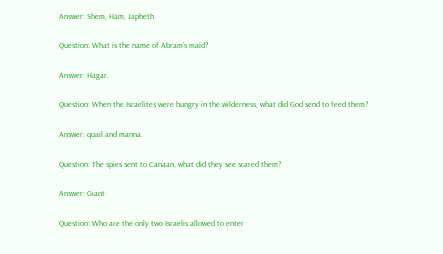Answer: Shem, Ham, Japheth.

Question: What is the name of Abram’s maid?

Answer: Hagar.

Question: When the Israelites were hungry in the wilderness, what did God send to feed them?

Answer: quail and manna.

Question: The spies sent to Canaan, what did they see scared them?

Answer: Giant

Question: Who are the only two Israelis allowed to enter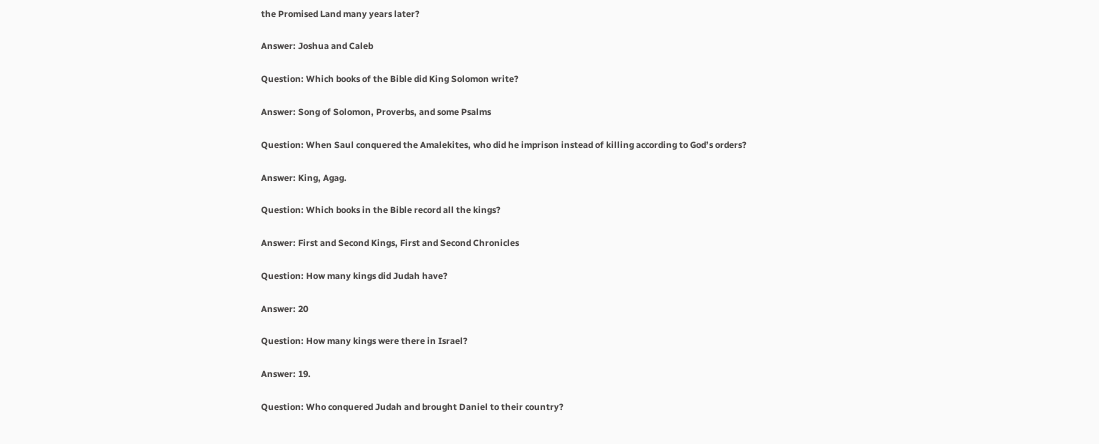the Promised Land many years later?

Answer: Joshua and Caleb

Question: Which books of the Bible did King Solomon write?

Answer: Song of Solomon, Proverbs, and some Psalms

Question: When Saul conquered the Amalekites, who did he imprison instead of killing according to God’s orders?

Answer: King, Agag.

Question: Which books in the Bible record all the kings?

Answer: First and Second Kings, First and Second Chronicles

Question: How many kings did Judah have?

Answer: 20

Question: How many kings were there in Israel?

Answer: 19.

Question: Who conquered Judah and brought Daniel to their country?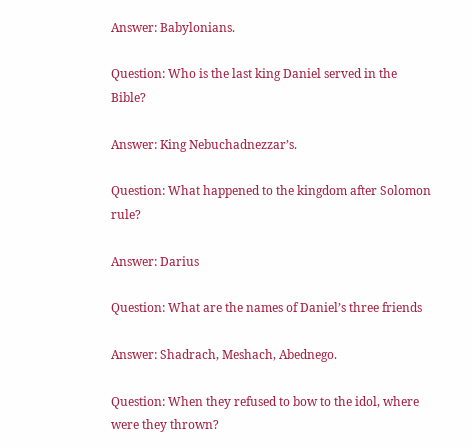Answer: Babylonians.

Question: Who is the last king Daniel served in the Bible?

Answer: King Nebuchadnezzar’s.

Question: What happened to the kingdom after Solomon rule?

Answer: Darius

Question: What are the names of Daniel’s three friends

Answer: Shadrach, Meshach, Abednego.

Question: When they refused to bow to the idol, where were they thrown?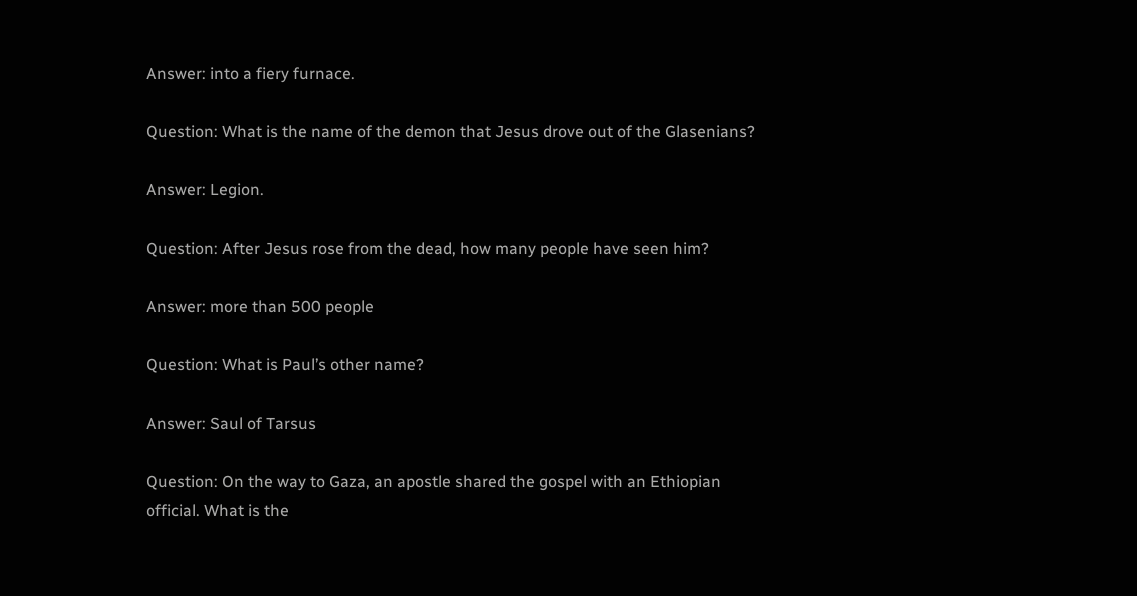Answer: into a fiery furnace.

Question: What is the name of the demon that Jesus drove out of the Glasenians?

Answer: Legion.

Question: After Jesus rose from the dead, how many people have seen him?

Answer: more than 500 people

Question: What is Paul’s other name?

Answer: Saul of Tarsus

Question: On the way to Gaza, an apostle shared the gospel with an Ethiopian official. What is the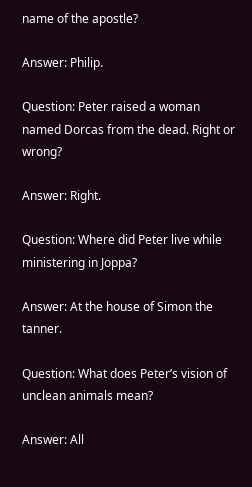name of the apostle?

Answer: Philip.

Question: Peter raised a woman named Dorcas from the dead. Right or wrong?

Answer: Right.

Question: Where did Peter live while ministering in Joppa?

Answer: At the house of Simon the tanner.

Question: What does Peter’s vision of unclean animals mean?

Answer: All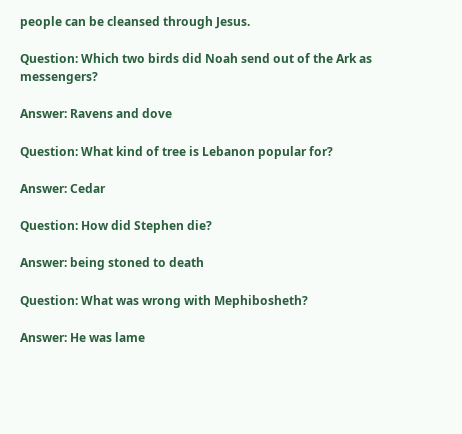people can be cleansed through Jesus.

Question: Which two birds did Noah send out of the Ark as messengers?

Answer: Ravens and dove

Question: What kind of tree is Lebanon popular for?

Answer: Cedar

Question: How did Stephen die?

Answer: being stoned to death

Question: What was wrong with Mephibosheth?

Answer: He was lame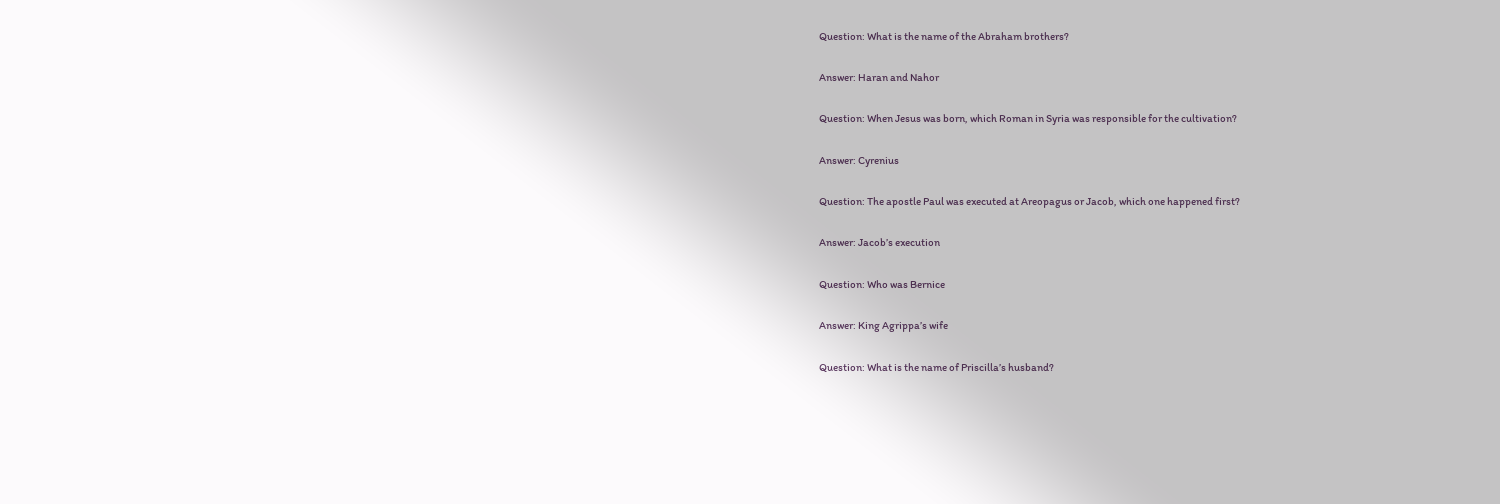Question: What is the name of the Abraham brothers?

Answer: Haran and Nahor

Question: When Jesus was born, which Roman in Syria was responsible for the cultivation?

Answer: Cyrenius

Question: The apostle Paul was executed at Areopagus or Jacob, which one happened first?

Answer: Jacob’s execution

Question: Who was Bernice

Answer: King Agrippa’s wife

Question: What is the name of Priscilla’s husband?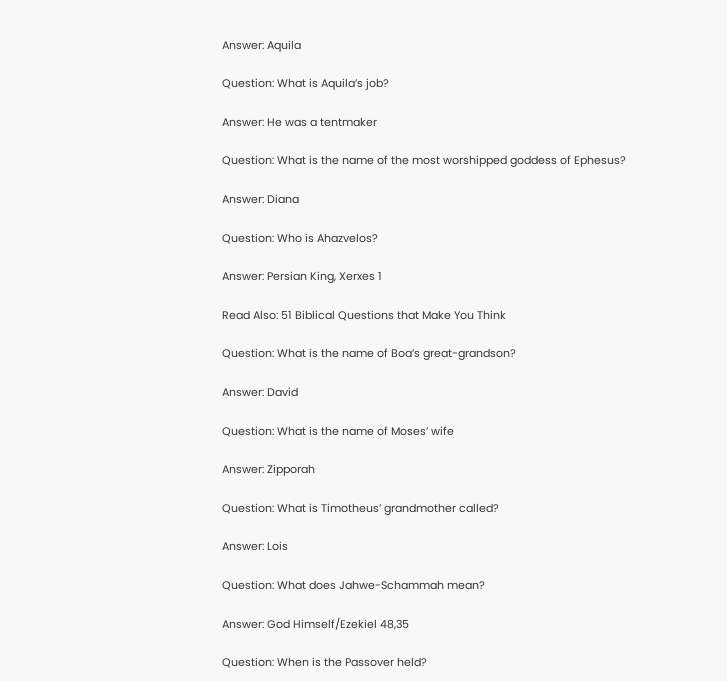Answer: Aquila

Question: What is Aquila’s job?

Answer: He was a tentmaker

Question: What is the name of the most worshipped goddess of Ephesus?

Answer: Diana

Question: Who is Ahazvelos?

Answer: Persian King, Xerxes 1

Read Also: 51 Biblical Questions that Make You Think

Question: What is the name of Boa’s great-grandson?

Answer: David

Question: What is the name of Moses’ wife

Answer: Zipporah

Question: What is Timotheus’ grandmother called?

Answer: Lois

Question: What does Jahwe-Schammah mean?

Answer: God Himself/Ezekiel 48,35

Question: When is the Passover held?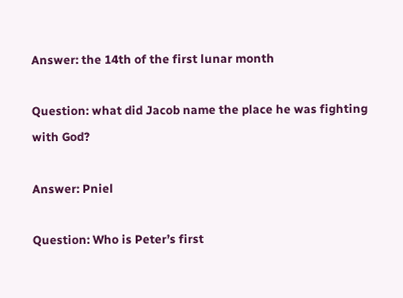Answer: the 14th of the first lunar month

Question: what did Jacob name the place he was fighting with God?

Answer: Pniel

Question: Who is Peter’s first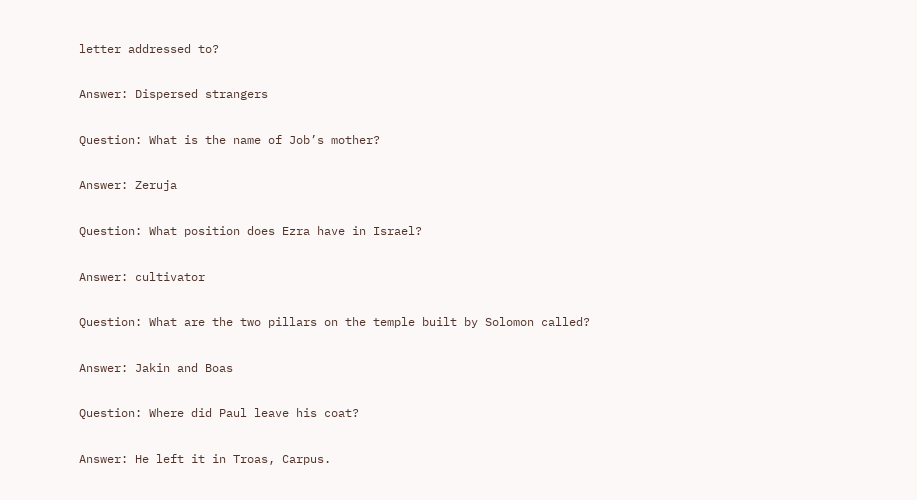letter addressed to?

Answer: Dispersed strangers

Question: What is the name of Job’s mother?

Answer: Zeruja

Question: What position does Ezra have in Israel?

Answer: cultivator

Question: What are the two pillars on the temple built by Solomon called?

Answer: Jakin and Boas

Question: Where did Paul leave his coat?

Answer: He left it in Troas, Carpus.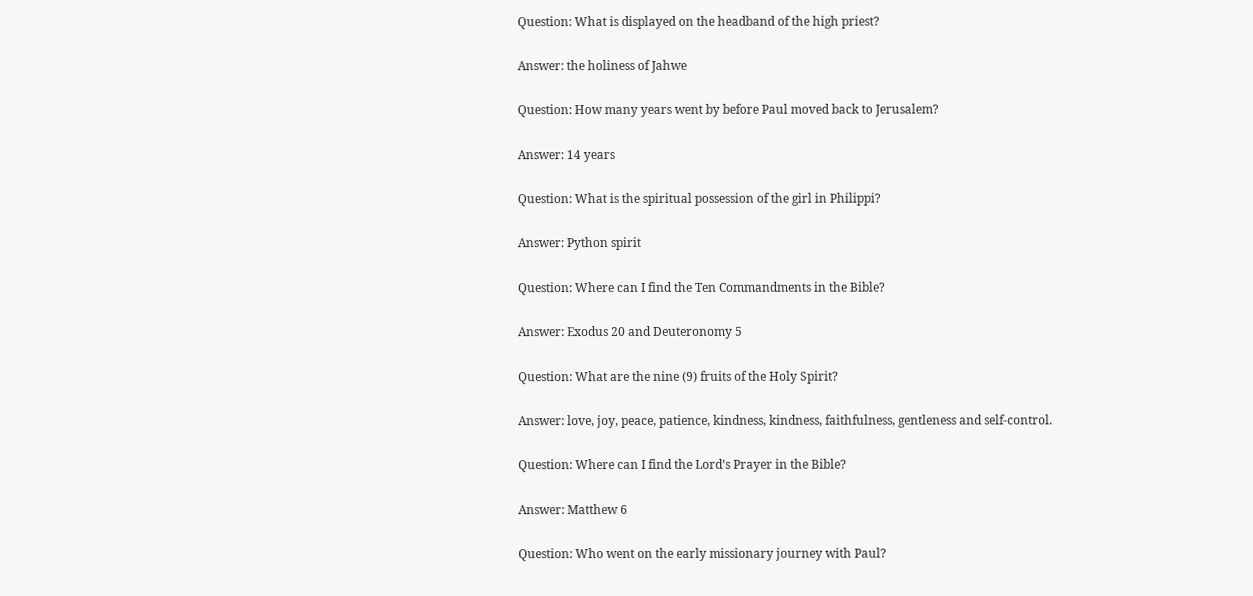Question: What is displayed on the headband of the high priest?

Answer: the holiness of Jahwe

Question: How many years went by before Paul moved back to Jerusalem?

Answer: 14 years

Question: What is the spiritual possession of the girl in Philippi?

Answer: Python spirit

Question: Where can I find the Ten Commandments in the Bible?

Answer: Exodus 20 and Deuteronomy 5

Question: What are the nine (9) fruits of the Holy Spirit?

Answer: love, joy, peace, patience, kindness, kindness, faithfulness, gentleness and self-control.

Question: Where can I find the Lord’s Prayer in the Bible?

Answer: Matthew 6

Question: Who went on the early missionary journey with Paul?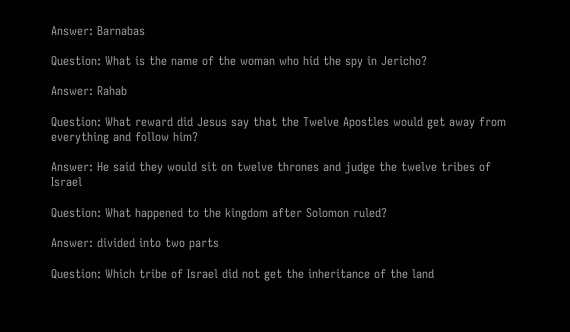Answer: Barnabas

Question: What is the name of the woman who hid the spy in Jericho?

Answer: Rahab

Question: What reward did Jesus say that the Twelve Apostles would get away from everything and follow him?

Answer: He said they would sit on twelve thrones and judge the twelve tribes of Israel

Question: What happened to the kingdom after Solomon ruled?

Answer: divided into two parts

Question: Which tribe of Israel did not get the inheritance of the land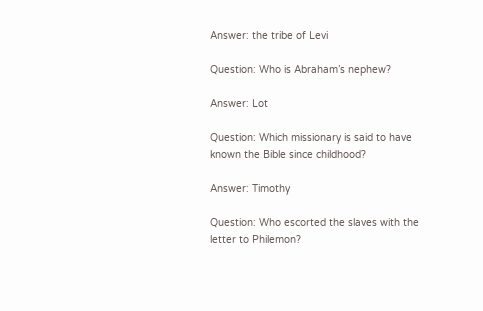Answer: the tribe of Levi

Question: Who is Abraham’s nephew?

Answer: Lot

Question: Which missionary is said to have known the Bible since childhood?

Answer: Timothy

Question: Who escorted the slaves with the letter to Philemon?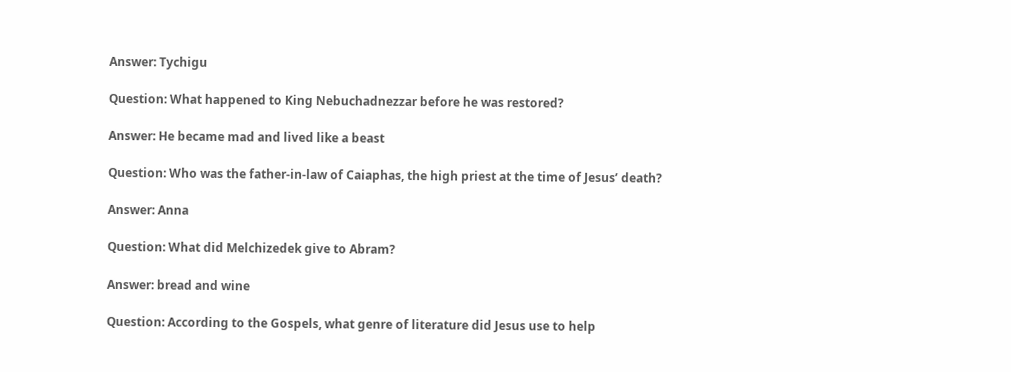Answer: Tychigu

Question: What happened to King Nebuchadnezzar before he was restored?

Answer: He became mad and lived like a beast

Question: Who was the father-in-law of Caiaphas, the high priest at the time of Jesus’ death?

Answer: Anna

Question: What did Melchizedek give to Abram?

Answer: bread and wine

Question: According to the Gospels, what genre of literature did Jesus use to help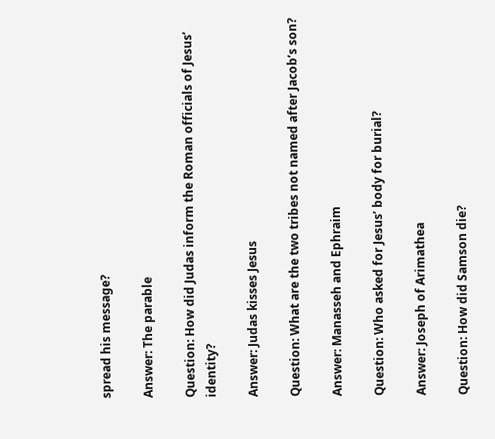spread his message?

Answer: The parable

Question: How did Judas inform the Roman officials of Jesus’ identity?

Answer: Judas kisses Jesus

Question: What are the two tribes not named after Jacob’s son?

Answer: Manasseh and Ephraim

Question: Who asked for Jesus’ body for burial?

Answer: Joseph of Arimathea

Question: How did Samson die?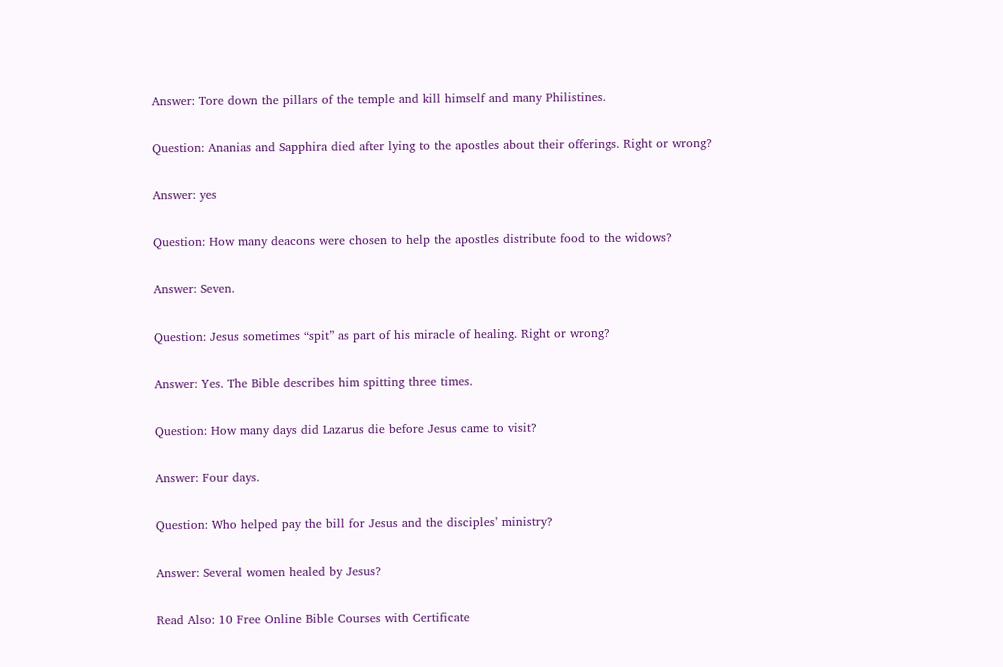Answer: Tore down the pillars of the temple and kill himself and many Philistines.

Question: Ananias and Sapphira died after lying to the apostles about their offerings. Right or wrong?

Answer: yes

Question: How many deacons were chosen to help the apostles distribute food to the widows?

Answer: Seven.

Question: Jesus sometimes “spit” as part of his miracle of healing. Right or wrong?

Answer: Yes. The Bible describes him spitting three times.

Question: How many days did Lazarus die before Jesus came to visit?

Answer: Four days.

Question: Who helped pay the bill for Jesus and the disciples’ ministry?

Answer: Several women healed by Jesus?

Read Also: 10 Free Online Bible Courses with Certificate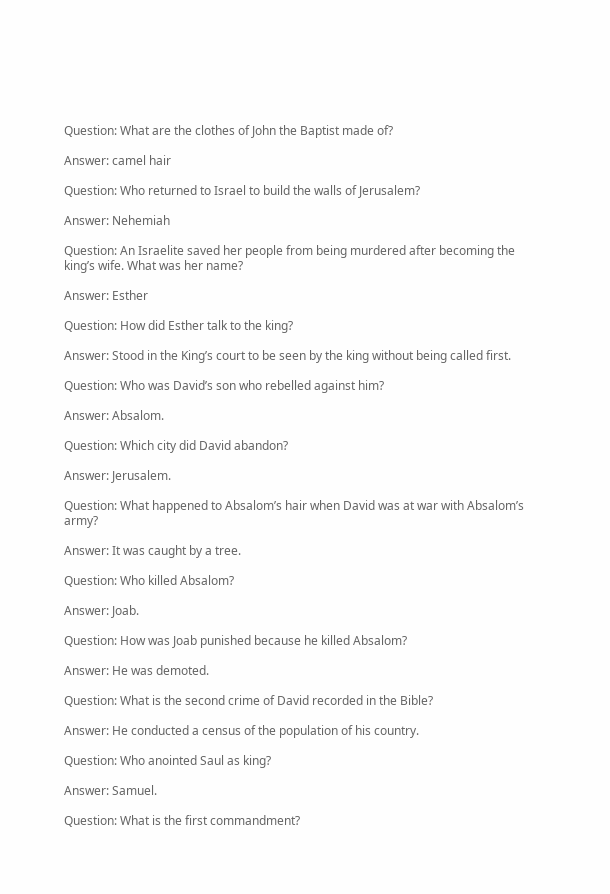Question: What are the clothes of John the Baptist made of?

Answer: camel hair

Question: Who returned to Israel to build the walls of Jerusalem?

Answer: Nehemiah

Question: An Israelite saved her people from being murdered after becoming the king’s wife. What was her name?

Answer: Esther

Question: How did Esther talk to the king?

Answer: Stood in the King’s court to be seen by the king without being called first.

Question: Who was David’s son who rebelled against him?

Answer: Absalom.

Question: Which city did David abandon?

Answer: Jerusalem.

Question: What happened to Absalom’s hair when David was at war with Absalom’s army?

Answer: It was caught by a tree.

Question: Who killed Absalom?

Answer: Joab.

Question: How was Joab punished because he killed Absalom?

Answer: He was demoted.

Question: What is the second crime of David recorded in the Bible?

Answer: He conducted a census of the population of his country.

Question: Who anointed Saul as king?

Answer: Samuel.

Question: What is the first commandment?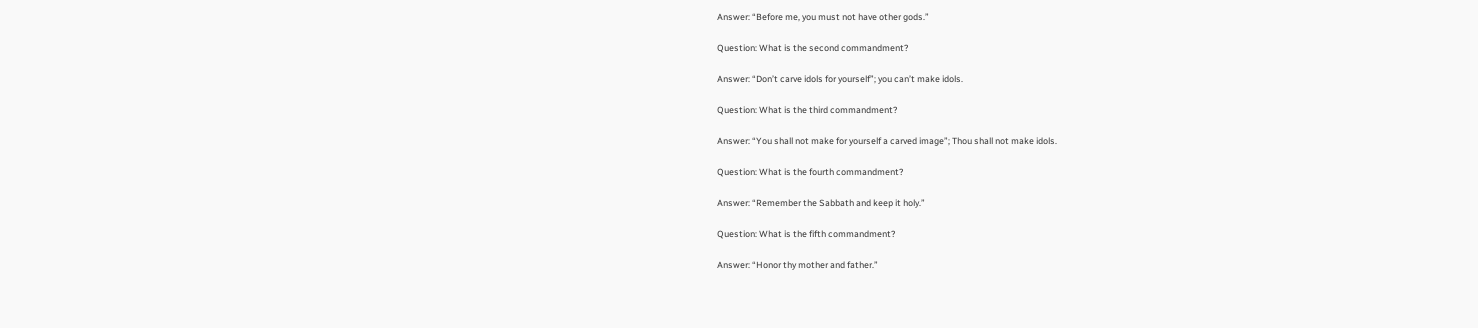Answer: “Before me, you must not have other gods.”

Question: What is the second commandment?

Answer: “Don’t carve idols for yourself”; you can’t make idols.

Question: What is the third commandment?

Answer: “You shall not make for yourself a carved image”; Thou shall not make idols.

Question: What is the fourth commandment?

Answer: “Remember the Sabbath and keep it holy.”

Question: What is the fifth commandment?

Answer: “Honor thy mother and father.”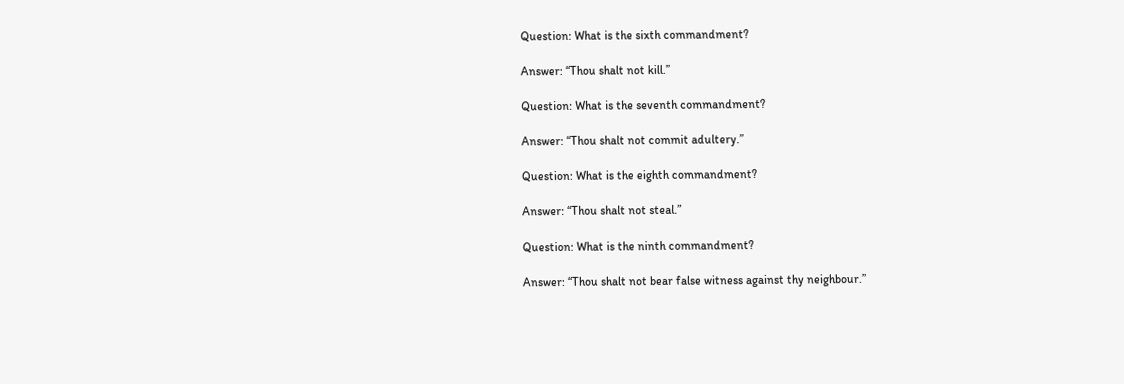Question: What is the sixth commandment?

Answer: “Thou shalt not kill.”

Question: What is the seventh commandment?

Answer: “Thou shalt not commit adultery.”

Question: What is the eighth commandment?

Answer: “Thou shalt not steal.”

Question: What is the ninth commandment?

Answer: “Thou shalt not bear false witness against thy neighbour.”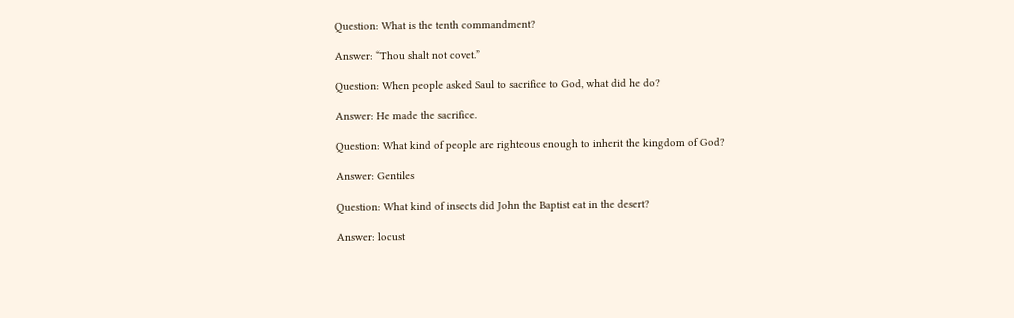Question: What is the tenth commandment?

Answer: “Thou shalt not covet.”

Question: When people asked Saul to sacrifice to God, what did he do?

Answer: He made the sacrifice.

Question: What kind of people are righteous enough to inherit the kingdom of God?

Answer: Gentiles

Question: What kind of insects did John the Baptist eat in the desert?

Answer: locust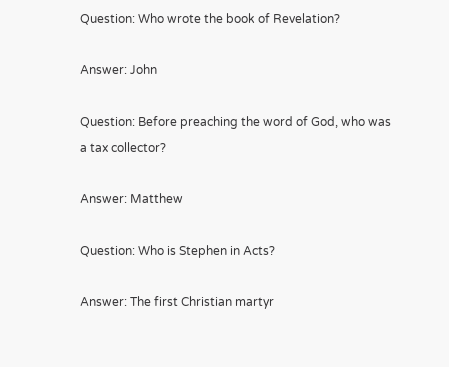Question: Who wrote the book of Revelation?

Answer: John

Question: Before preaching the word of God, who was a tax collector?

Answer: Matthew

Question: Who is Stephen in Acts?

Answer: The first Christian martyr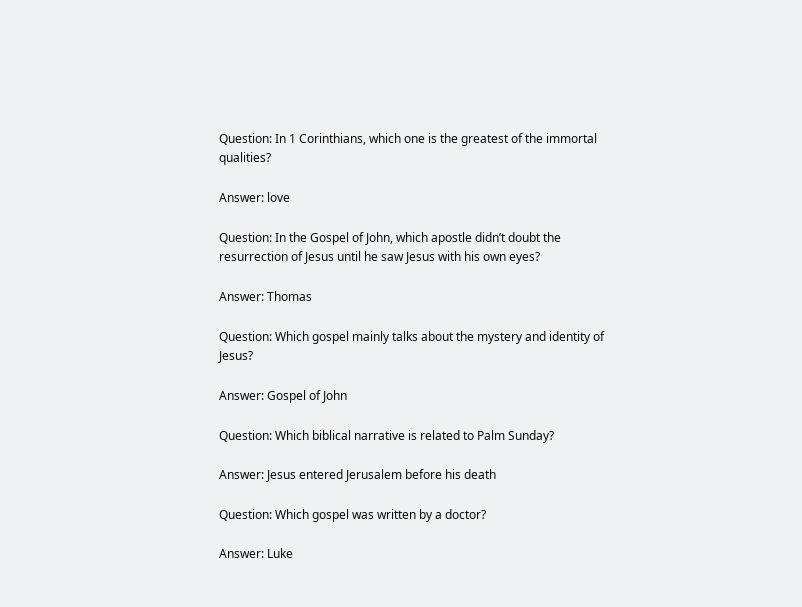Question: In 1 Corinthians, which one is the greatest of the immortal qualities?

Answer: love

Question: In the Gospel of John, which apostle didn’t doubt the resurrection of Jesus until he saw Jesus with his own eyes?

Answer: Thomas

Question: Which gospel mainly talks about the mystery and identity of Jesus?

Answer: Gospel of John

Question: Which biblical narrative is related to Palm Sunday?

Answer: Jesus entered Jerusalem before his death

Question: Which gospel was written by a doctor?

Answer: Luke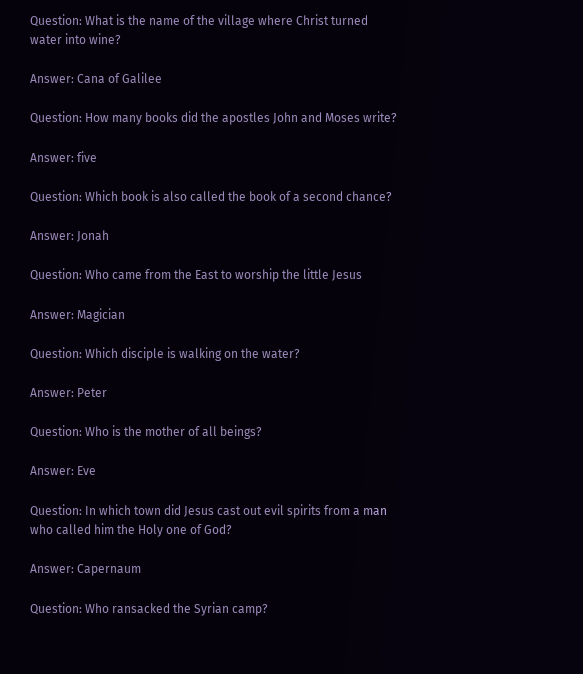Question: What is the name of the village where Christ turned water into wine?

Answer: Cana of Galilee

Question: How many books did the apostles John and Moses write?

Answer: five

Question: Which book is also called the book of a second chance?

Answer: Jonah

Question: Who came from the East to worship the little Jesus

Answer: Magician

Question: Which disciple is walking on the water?

Answer: Peter

Question: Who is the mother of all beings?

Answer: Eve

Question: In which town did Jesus cast out evil spirits from a man who called him the Holy one of God?

Answer: Capernaum

Question: Who ransacked the Syrian camp?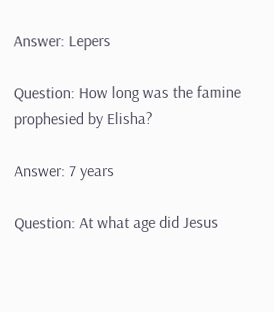Answer: Lepers

Question: How long was the famine prophesied by Elisha?

Answer: 7 years

Question: At what age did Jesus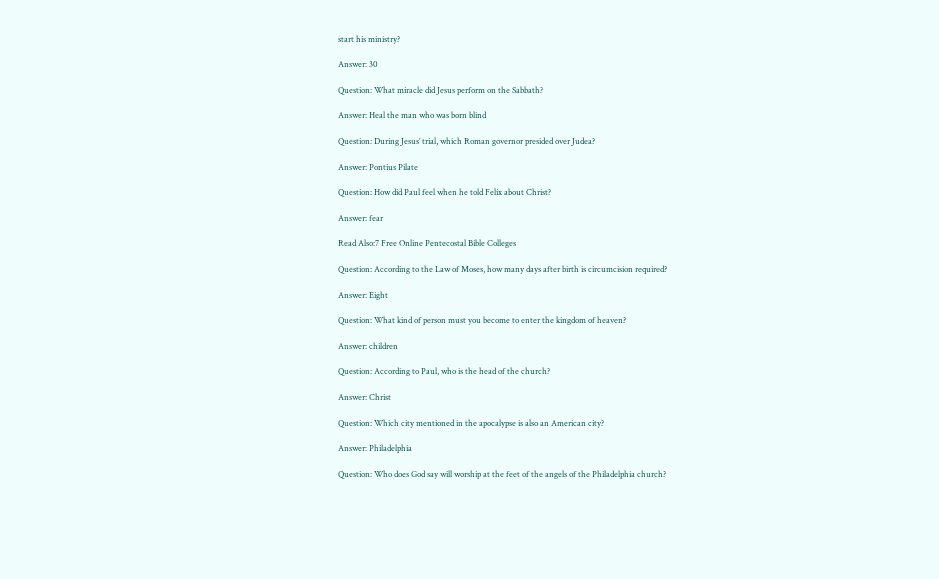start his ministry?

Answer: 30

Question: What miracle did Jesus perform on the Sabbath?

Answer: Heal the man who was born blind

Question: During Jesus’ trial, which Roman governor presided over Judea?

Answer: Pontius Pilate

Question: How did Paul feel when he told Felix about Christ?

Answer: fear

Read Also:7 Free Online Pentecostal Bible Colleges

Question: According to the Law of Moses, how many days after birth is circumcision required?

Answer: Eight

Question: What kind of person must you become to enter the kingdom of heaven?

Answer: children

Question: According to Paul, who is the head of the church?

Answer: Christ

Question: Which city mentioned in the apocalypse is also an American city?

Answer: Philadelphia

Question: Who does God say will worship at the feet of the angels of the Philadelphia church?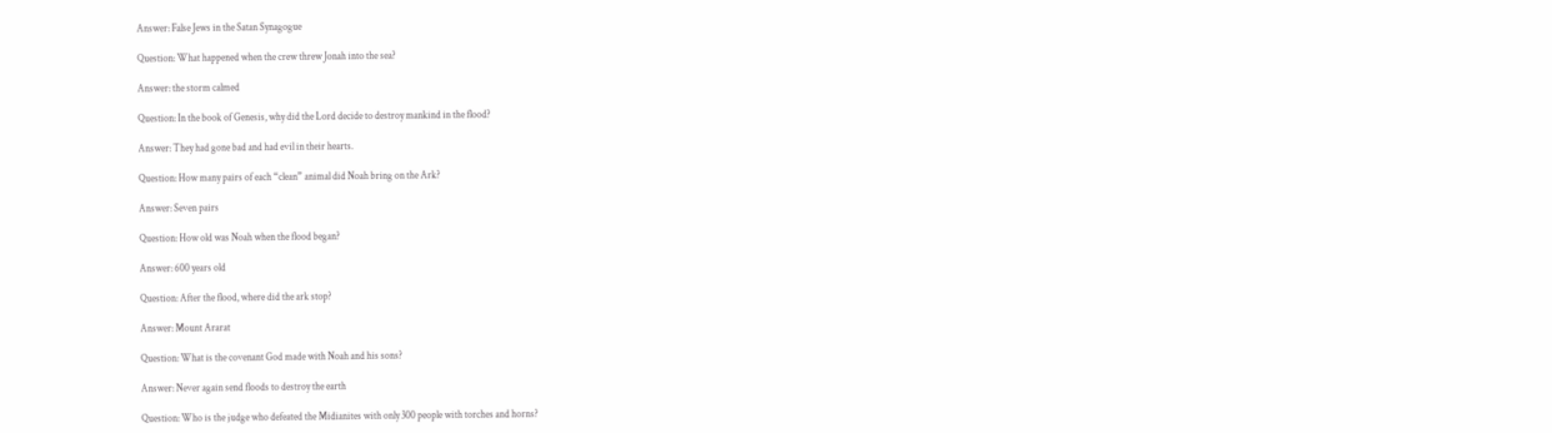Answer: False Jews in the Satan Synagogue

Question: What happened when the crew threw Jonah into the sea?

Answer: the storm calmed

Question: In the book of Genesis, why did the Lord decide to destroy mankind in the flood?

Answer: They had gone bad and had evil in their hearts.

Question: How many pairs of each “clean” animal did Noah bring on the Ark?

Answer: Seven pairs

Question: How old was Noah when the flood began?

Answer: 600 years old

Question: After the flood, where did the ark stop?

Answer: Mount Ararat

Question: What is the covenant God made with Noah and his sons?

Answer: Never again send floods to destroy the earth

Question: Who is the judge who defeated the Midianites with only 300 people with torches and horns?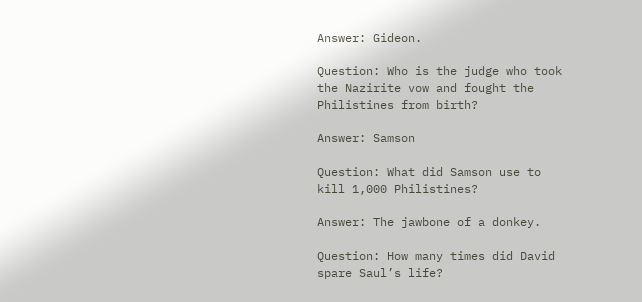Answer: Gideon.

Question: Who is the judge who took the Nazirite vow and fought the Philistines from birth?

Answer: Samson

Question: What did Samson use to kill 1,000 Philistines?

Answer: The jawbone of a donkey.

Question: How many times did David spare Saul’s life?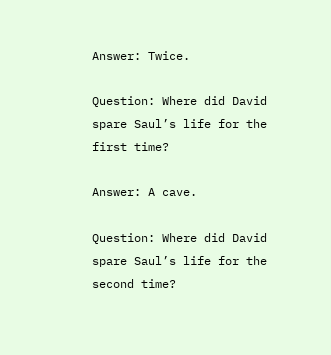Answer: Twice.

Question: Where did David spare Saul’s life for the first time?

Answer: A cave.

Question: Where did David spare Saul’s life for the second time?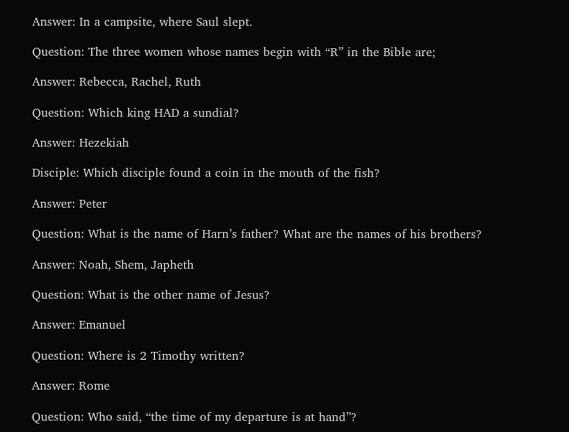Answer: In a campsite, where Saul slept.

Question: The three women whose names begin with “R” in the Bible are;

Answer: Rebecca, Rachel, Ruth

Question: Which king HAD a sundial?

Answer: Hezekiah

Disciple: Which disciple found a coin in the mouth of the fish?

Answer: Peter

Question: What is the name of Harn’s father? What are the names of his brothers?

Answer: Noah, Shem, Japheth

Question: What is the other name of Jesus?

Answer: Emanuel

Question: Where is 2 Timothy written?

Answer: Rome

Question: Who said, “the time of my departure is at hand”?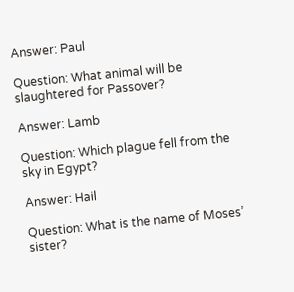Answer: Paul

Question: What animal will be slaughtered for Passover?

Answer: Lamb

Question: Which plague fell from the sky in Egypt?

Answer: Hail

Question: What is the name of Moses’ sister?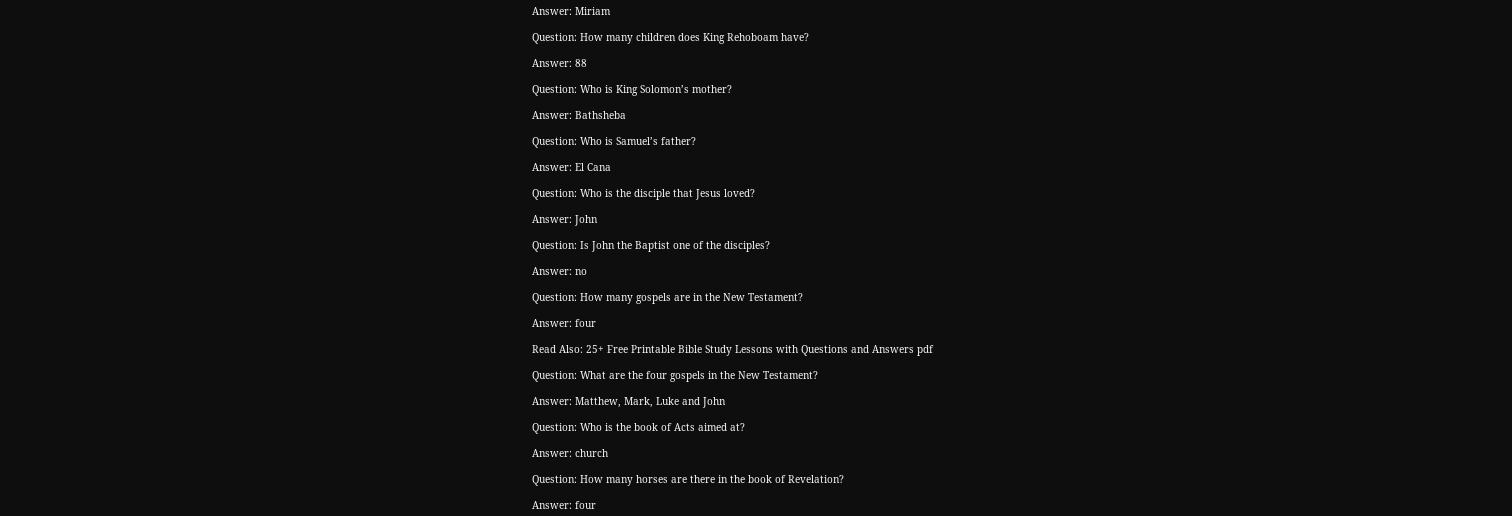Answer: Miriam

Question: How many children does King Rehoboam have?

Answer: 88

Question: Who is King Solomon’s mother?

Answer: Bathsheba

Question: Who is Samuel’s father?

Answer: El Cana

Question: Who is the disciple that Jesus loved?

Answer: John

Question: Is John the Baptist one of the disciples?

Answer: no

Question: How many gospels are in the New Testament?

Answer: four

Read Also: 25+ Free Printable Bible Study Lessons with Questions and Answers pdf

Question: What are the four gospels in the New Testament?

Answer: Matthew, Mark, Luke and John

Question: Who is the book of Acts aimed at?

Answer: church

Question: How many horses are there in the book of Revelation?

Answer: four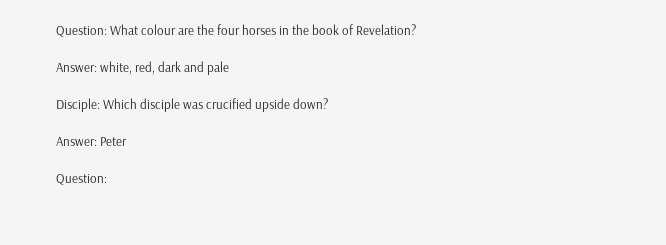Question: What colour are the four horses in the book of Revelation?

Answer: white, red, dark and pale

Disciple: Which disciple was crucified upside down?

Answer: Peter

Question: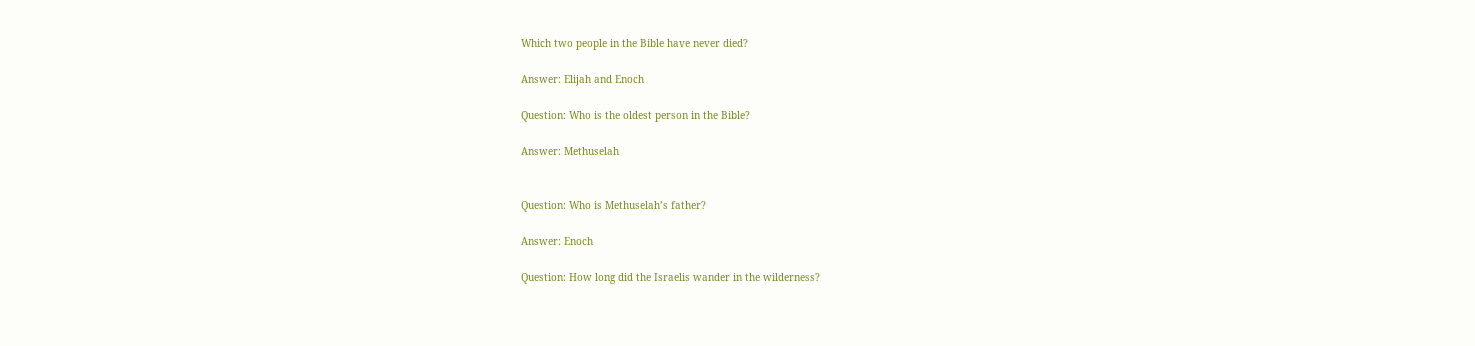Which two people in the Bible have never died?

Answer: Elijah and Enoch

Question: Who is the oldest person in the Bible?

Answer: Methuselah


Question: Who is Methuselah’s father?

Answer: Enoch

Question: How long did the Israelis wander in the wilderness?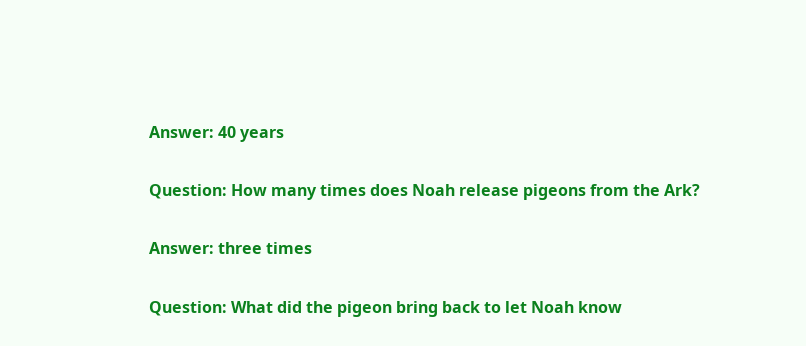Answer: 40 years

Question: How many times does Noah release pigeons from the Ark?

Answer: three times

Question: What did the pigeon bring back to let Noah know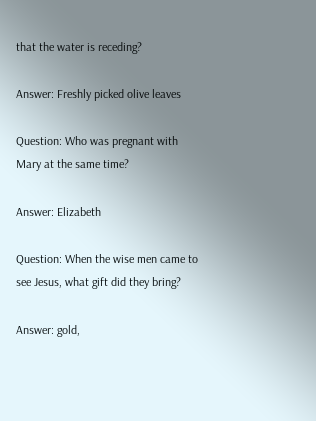that the water is receding?

Answer: Freshly picked olive leaves

Question: Who was pregnant with Mary at the same time?

Answer: Elizabeth

Question: When the wise men came to see Jesus, what gift did they bring?

Answer: gold,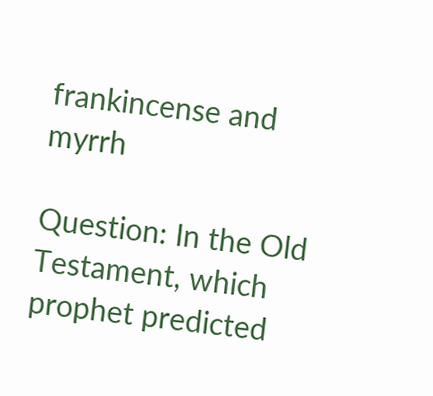frankincense and myrrh

Question: In the Old Testament, which prophet predicted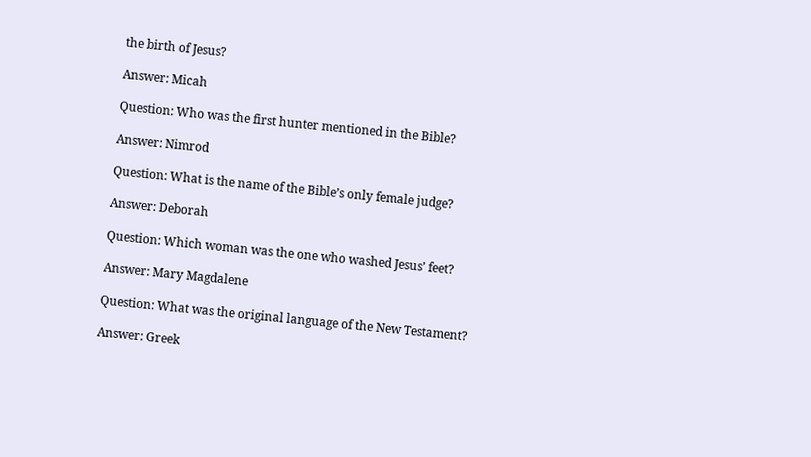the birth of Jesus?

Answer: Micah

Question: Who was the first hunter mentioned in the Bible?

Answer: Nimrod

Question: What is the name of the Bible’s only female judge?

Answer: Deborah

Question: Which woman was the one who washed Jesus’ feet?

Answer: Mary Magdalene

Question: What was the original language of the New Testament?

Answer: Greek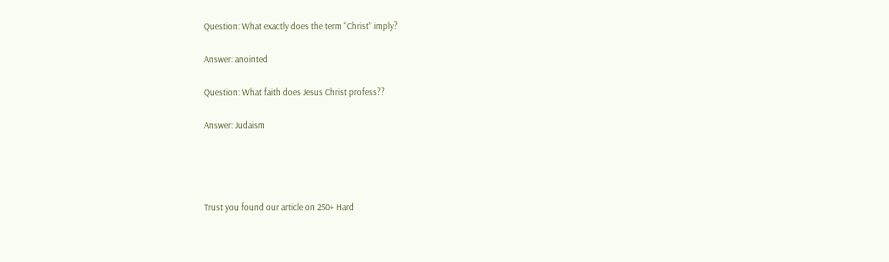Question: What exactly does the term “Christ” imply?

Answer: anointed

Question: What faith does Jesus Christ profess??

Answer: Judaism




Trust you found our article on 250+ Hard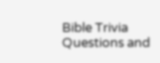Bible Trivia Questions and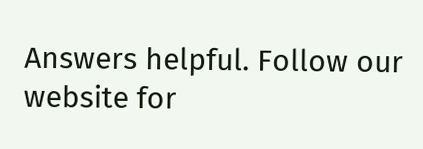Answers helpful. Follow our website for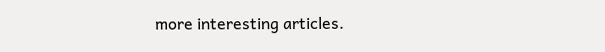more interesting articles.